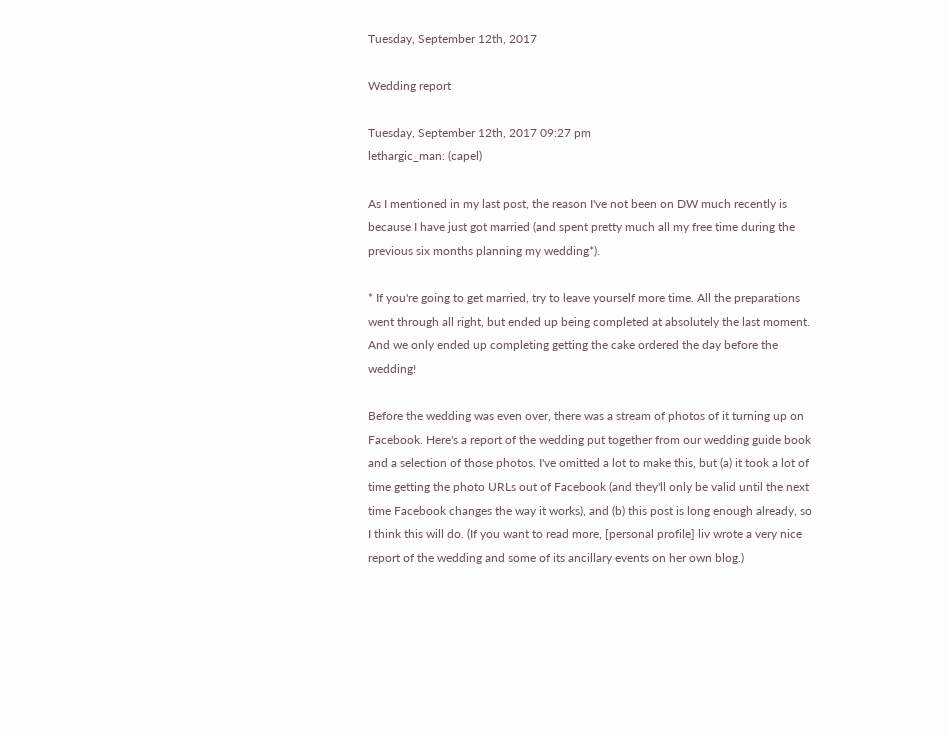Tuesday, September 12th, 2017

Wedding report

Tuesday, September 12th, 2017 09:27 pm
lethargic_man: (capel)

As I mentioned in my last post, the reason I've not been on DW much recently is because I have just got married (and spent pretty much all my free time during the previous six months planning my wedding*).

* If you're going to get married, try to leave yourself more time. All the preparations went through all right, but ended up being completed at absolutely the last moment. And we only ended up completing getting the cake ordered the day before the wedding!

Before the wedding was even over, there was a stream of photos of it turning up on Facebook. Here's a report of the wedding put together from our wedding guide book and a selection of those photos. I've omitted a lot to make this, but (a) it took a lot of time getting the photo URLs out of Facebook (and they'll only be valid until the next time Facebook changes the way it works), and (b) this post is long enough already, so I think this will do. (If you want to read more, [personal profile] liv wrote a very nice report of the wedding and some of its ancillary events on her own blog.)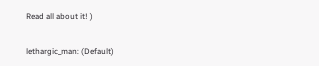Read all about it! )


lethargic_man: (Default)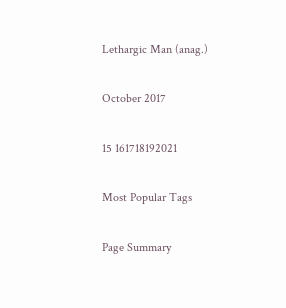Lethargic Man (anag.)

October 2017

15 161718192021

Most Popular Tags

Page Summary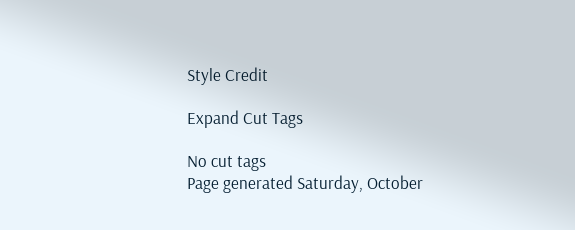Style Credit

Expand Cut Tags

No cut tags
Page generated Saturday, October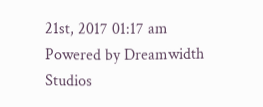21st, 2017 01:17 am
Powered by Dreamwidth Studios